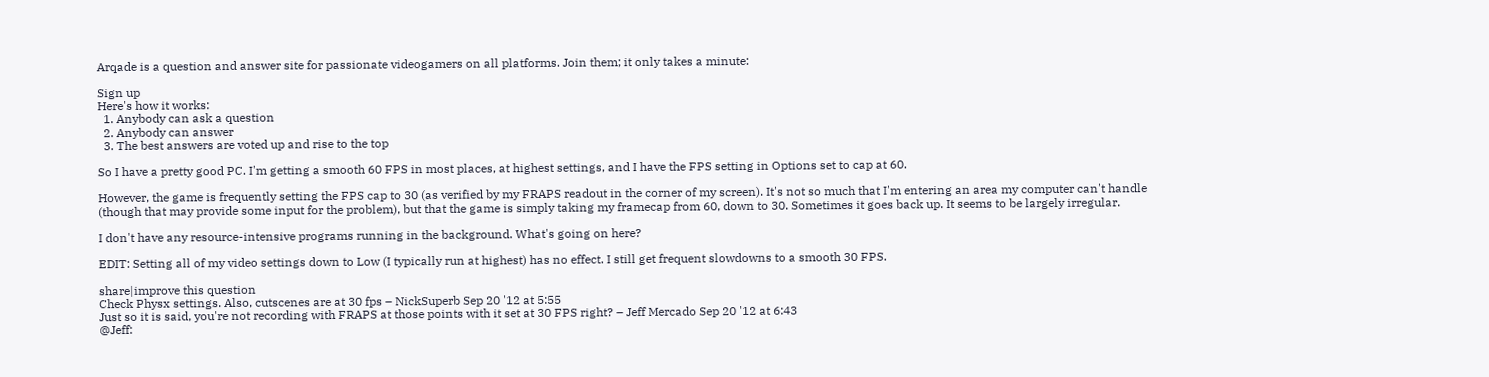Arqade is a question and answer site for passionate videogamers on all platforms. Join them; it only takes a minute:

Sign up
Here's how it works:
  1. Anybody can ask a question
  2. Anybody can answer
  3. The best answers are voted up and rise to the top

So I have a pretty good PC. I'm getting a smooth 60 FPS in most places, at highest settings, and I have the FPS setting in Options set to cap at 60.

However, the game is frequently setting the FPS cap to 30 (as verified by my FRAPS readout in the corner of my screen). It's not so much that I'm entering an area my computer can't handle (though that may provide some input for the problem), but that the game is simply taking my framecap from 60, down to 30. Sometimes it goes back up. It seems to be largely irregular.

I don't have any resource-intensive programs running in the background. What's going on here?

EDIT: Setting all of my video settings down to Low (I typically run at highest) has no effect. I still get frequent slowdowns to a smooth 30 FPS.

share|improve this question
Check Physx settings. Also, cutscenes are at 30 fps – NickSuperb Sep 20 '12 at 5:55
Just so it is said, you're not recording with FRAPS at those points with it set at 30 FPS right? – Jeff Mercado Sep 20 '12 at 6:43
@Jeff: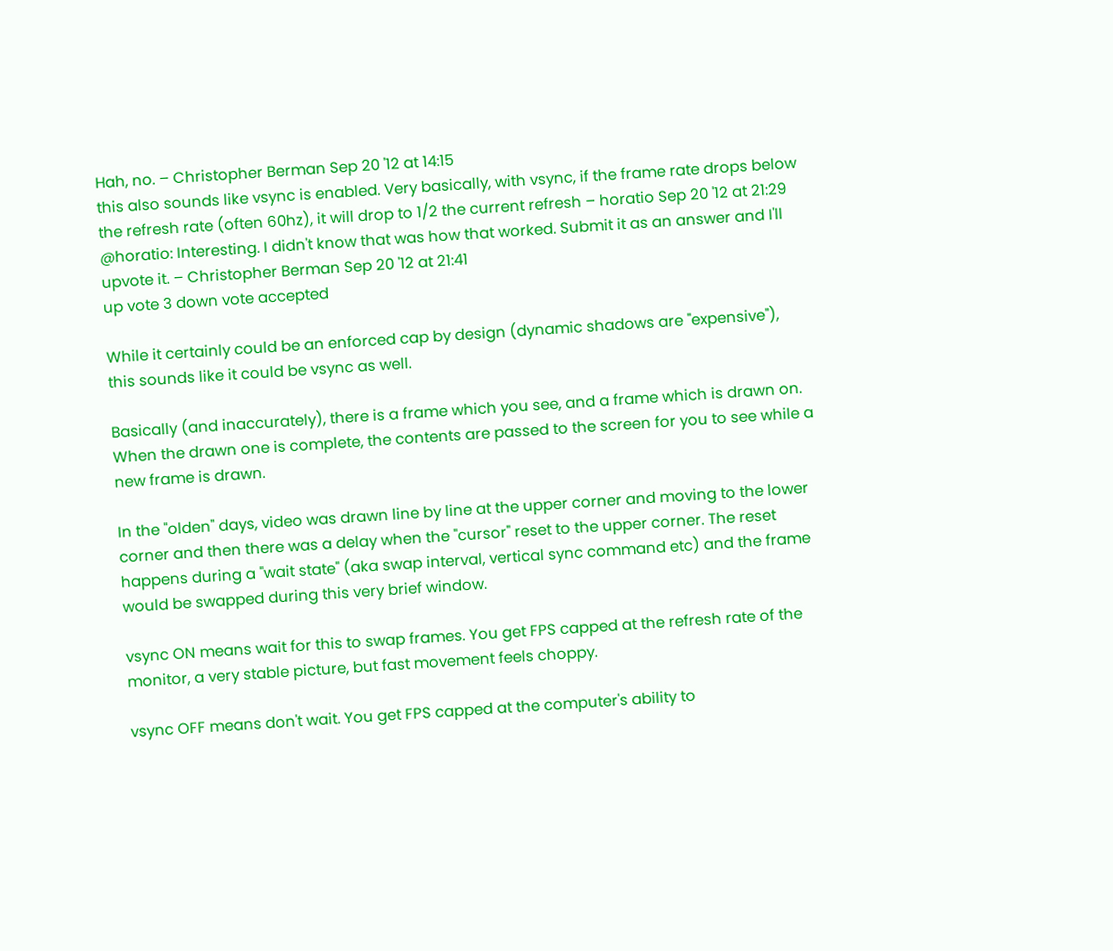Hah, no. – Christopher Berman Sep 20 '12 at 14:15
this also sounds like vsync is enabled. Very basically, with vsync, if the frame rate drops below the refresh rate (often 60hz), it will drop to 1/2 the current refresh – horatio Sep 20 '12 at 21:29
@horatio: Interesting. I didn't know that was how that worked. Submit it as an answer and I'll upvote it. – Christopher Berman Sep 20 '12 at 21:41
up vote 3 down vote accepted

While it certainly could be an enforced cap by design (dynamic shadows are "expensive"), this sounds like it could be vsync as well.

Basically (and inaccurately), there is a frame which you see, and a frame which is drawn on. When the drawn one is complete, the contents are passed to the screen for you to see while a new frame is drawn.

In the "olden" days, video was drawn line by line at the upper corner and moving to the lower corner and then there was a delay when the "cursor" reset to the upper corner. The reset happens during a "wait state" (aka swap interval, vertical sync command etc) and the frame would be swapped during this very brief window.

vsync ON means wait for this to swap frames. You get FPS capped at the refresh rate of the monitor, a very stable picture, but fast movement feels choppy.

vsync OFF means don't wait. You get FPS capped at the computer's ability to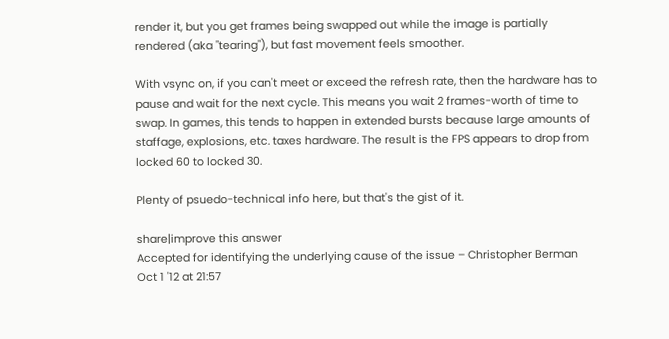render it, but you get frames being swapped out while the image is partially rendered (aka "tearing"), but fast movement feels smoother.

With vsync on, if you can't meet or exceed the refresh rate, then the hardware has to pause and wait for the next cycle. This means you wait 2 frames-worth of time to swap. In games, this tends to happen in extended bursts because large amounts of staffage, explosions, etc. taxes hardware. The result is the FPS appears to drop from locked 60 to locked 30.

Plenty of psuedo-technical info here, but that's the gist of it.

share|improve this answer
Accepted for identifying the underlying cause of the issue – Christopher Berman Oct 1 '12 at 21:57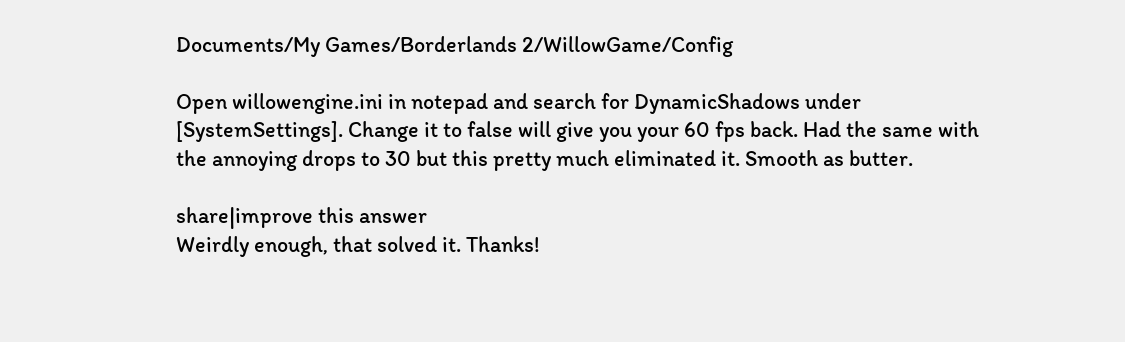Documents/My Games/Borderlands 2/WillowGame/Config

Open willowengine.ini in notepad and search for DynamicShadows under [SystemSettings]. Change it to false will give you your 60 fps back. Had the same with the annoying drops to 30 but this pretty much eliminated it. Smooth as butter.

share|improve this answer
Weirdly enough, that solved it. Thanks!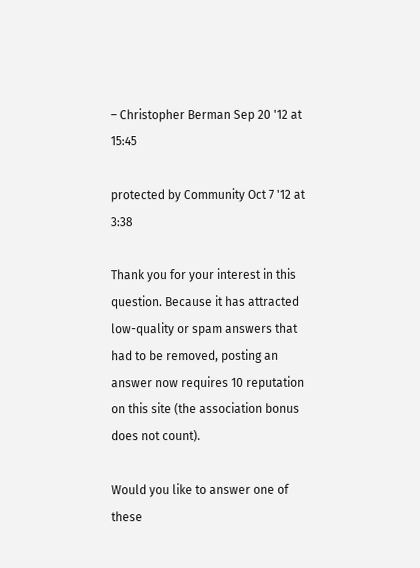– Christopher Berman Sep 20 '12 at 15:45

protected by Community Oct 7 '12 at 3:38

Thank you for your interest in this question. Because it has attracted low-quality or spam answers that had to be removed, posting an answer now requires 10 reputation on this site (the association bonus does not count).

Would you like to answer one of these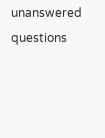unanswered questions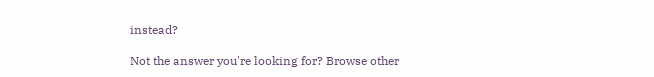instead?

Not the answer you're looking for? Browse other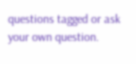questions tagged or ask your own question.